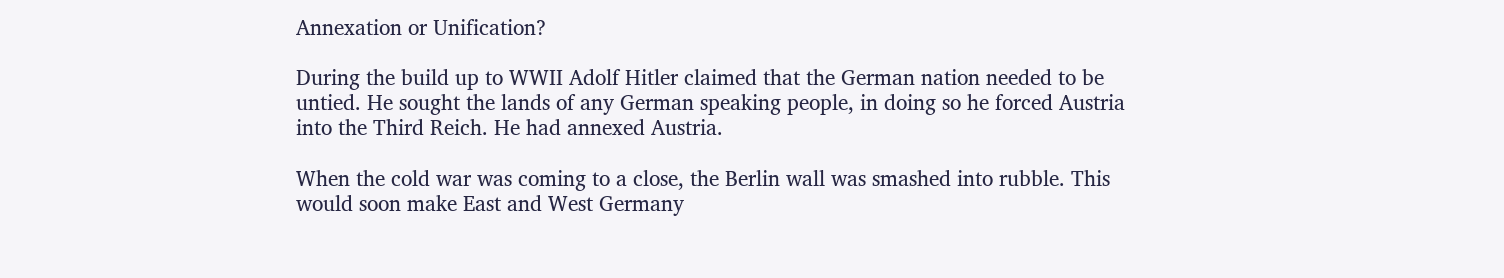Annexation or Unification?

During the build up to WWII Adolf Hitler claimed that the German nation needed to be untied. He sought the lands of any German speaking people, in doing so he forced Austria into the Third Reich. He had annexed Austria.

When the cold war was coming to a close, the Berlin wall was smashed into rubble. This would soon make East and West Germany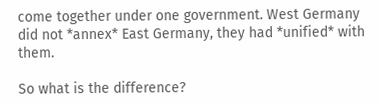come together under one government. West Germany did not *annex* East Germany, they had *unified* with them.

So what is the difference?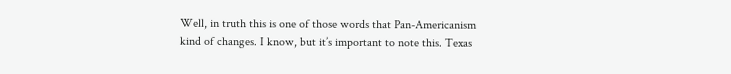Well, in truth this is one of those words that Pan-Americanism kind of changes. I know, but it’s important to note this. Texas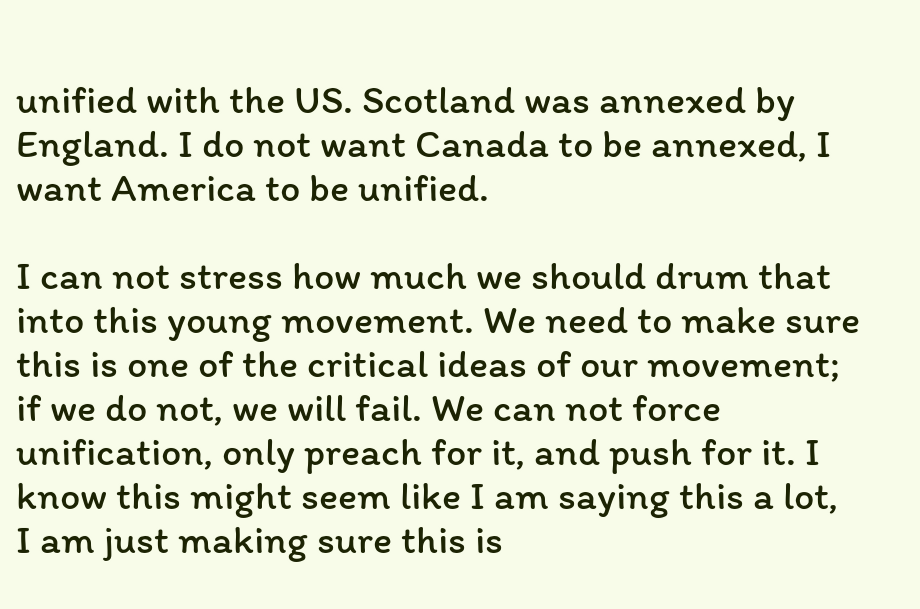unified with the US. Scotland was annexed by England. I do not want Canada to be annexed, I want America to be unified.

I can not stress how much we should drum that into this young movement. We need to make sure this is one of the critical ideas of our movement; if we do not, we will fail. We can not force unification, only preach for it, and push for it. I know this might seem like I am saying this a lot, I am just making sure this is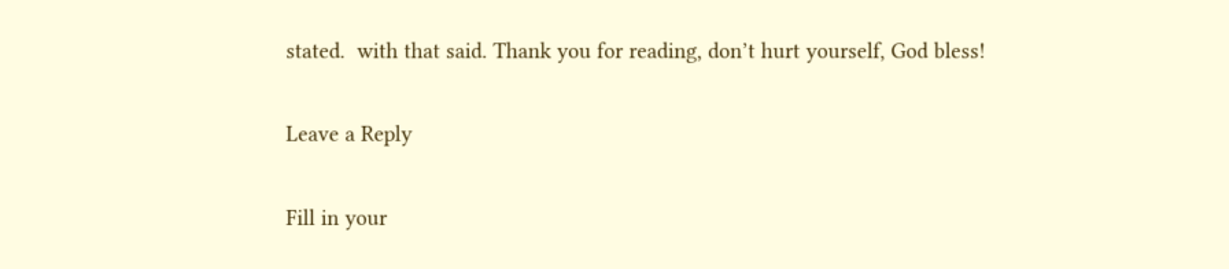stated.  with that said. Thank you for reading, don’t hurt yourself, God bless!

Leave a Reply

Fill in your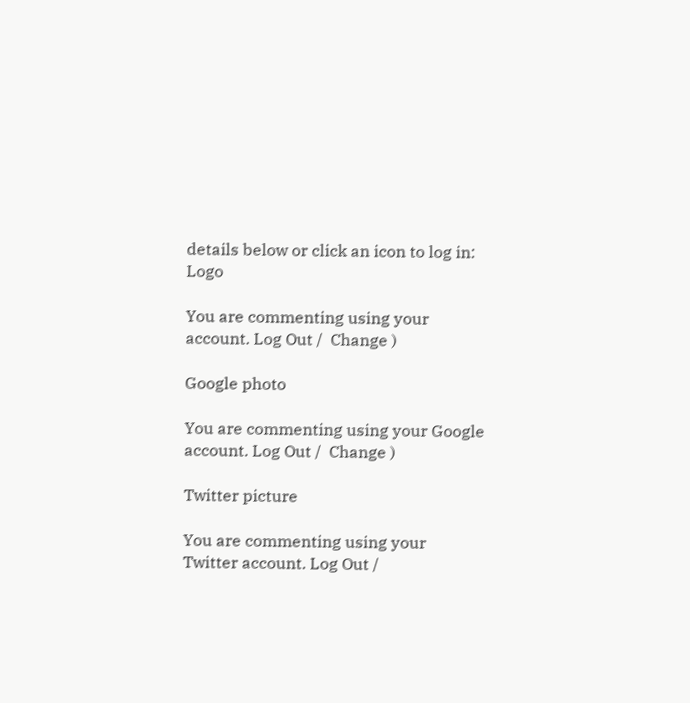details below or click an icon to log in: Logo

You are commenting using your account. Log Out /  Change )

Google photo

You are commenting using your Google account. Log Out /  Change )

Twitter picture

You are commenting using your Twitter account. Log Out /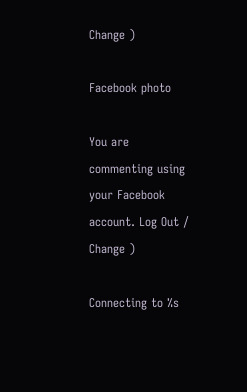Change )

Facebook photo

You are commenting using your Facebook account. Log Out /  Change )

Connecting to %s